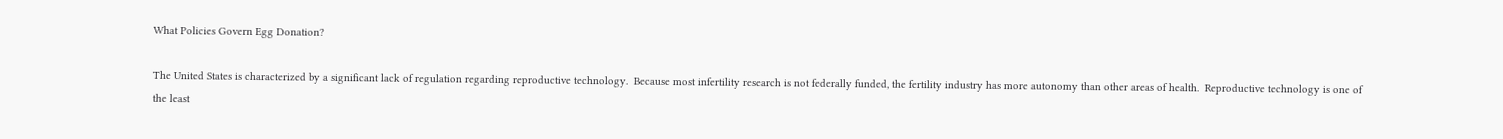What Policies Govern Egg Donation?

The United States is characterized by a significant lack of regulation regarding reproductive technology.  Because most infertility research is not federally funded, the fertility industry has more autonomy than other areas of health.  Reproductive technology is one of the least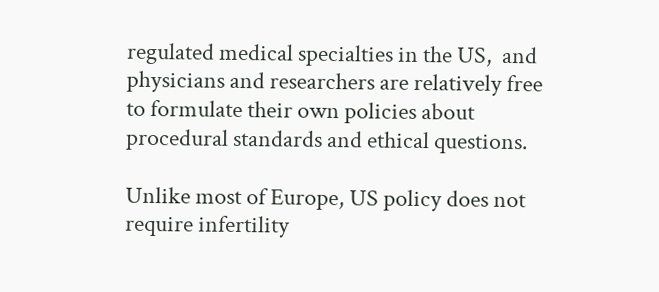regulated medical specialties in the US,  and physicians and researchers are relatively free to formulate their own policies about procedural standards and ethical questions.

Unlike most of Europe, US policy does not require infertility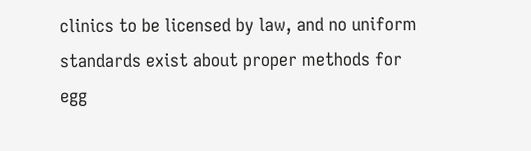clinics to be licensed by law, and no uniform standards exist about proper methods for egg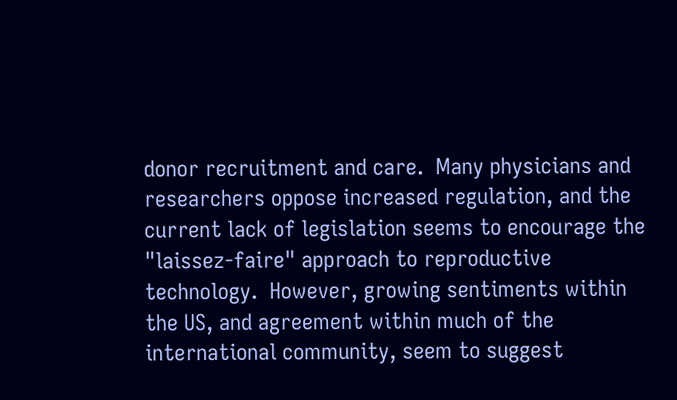donor recruitment and care.  Many physicians and researchers oppose increased regulation, and the current lack of legislation seems to encourage the "laissez-faire" approach to reproductive technology.  However, growing sentiments within the US, and agreement within much of the international community, seem to suggest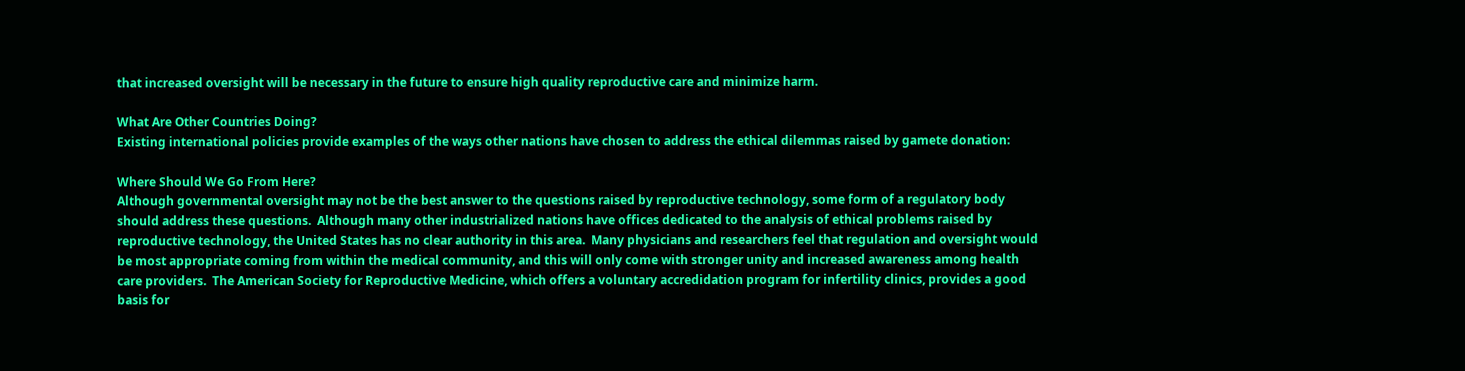that increased oversight will be necessary in the future to ensure high quality reproductive care and minimize harm.

What Are Other Countries Doing?
Existing international policies provide examples of the ways other nations have chosen to address the ethical dilemmas raised by gamete donation:

Where Should We Go From Here?
Although governmental oversight may not be the best answer to the questions raised by reproductive technology, some form of a regulatory body should address these questions.  Although many other industrialized nations have offices dedicated to the analysis of ethical problems raised by reproductive technology, the United States has no clear authority in this area.  Many physicians and researchers feel that regulation and oversight would be most appropriate coming from within the medical community, and this will only come with stronger unity and increased awareness among health care providers.  The American Society for Reproductive Medicine, which offers a voluntary accredidation program for infertility clinics, provides a good basis for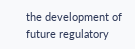the development of future regulatory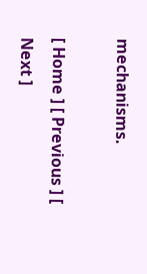mechanisms.

[ Home ] [ Previous ] [ Next ]